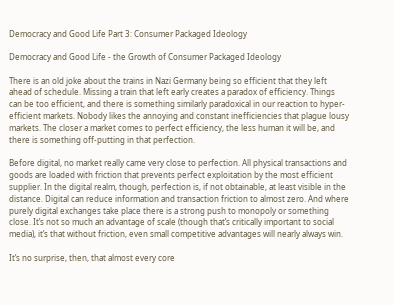Democracy and Good Life Part 3: Consumer Packaged Ideology

Democracy and Good Life - the Growth of Consumer Packaged Ideology

There is an old joke about the trains in Nazi Germany being so efficient that they left ahead of schedule. Missing a train that left early creates a paradox of efficiency. Things can be too efficient, and there is something similarly paradoxical in our reaction to hyper-efficient markets. Nobody likes the annoying and constant inefficiencies that plague lousy markets. The closer a market comes to perfect efficiency, the less human it will be, and there is something off-putting in that perfection.

Before digital, no market really came very close to perfection. All physical transactions and goods are loaded with friction that prevents perfect exploitation by the most efficient supplier. In the digital realm, though, perfection is, if not obtainable, at least visible in the distance. Digital can reduce information and transaction friction to almost zero. And where purely digital exchanges take place there is a strong push to monopoly or something close. It’s not so much an advantage of scale (though that’s critically important to social media), it’s that without friction, even small competitive advantages will nearly always win.

It’s no surprise, then, that almost every core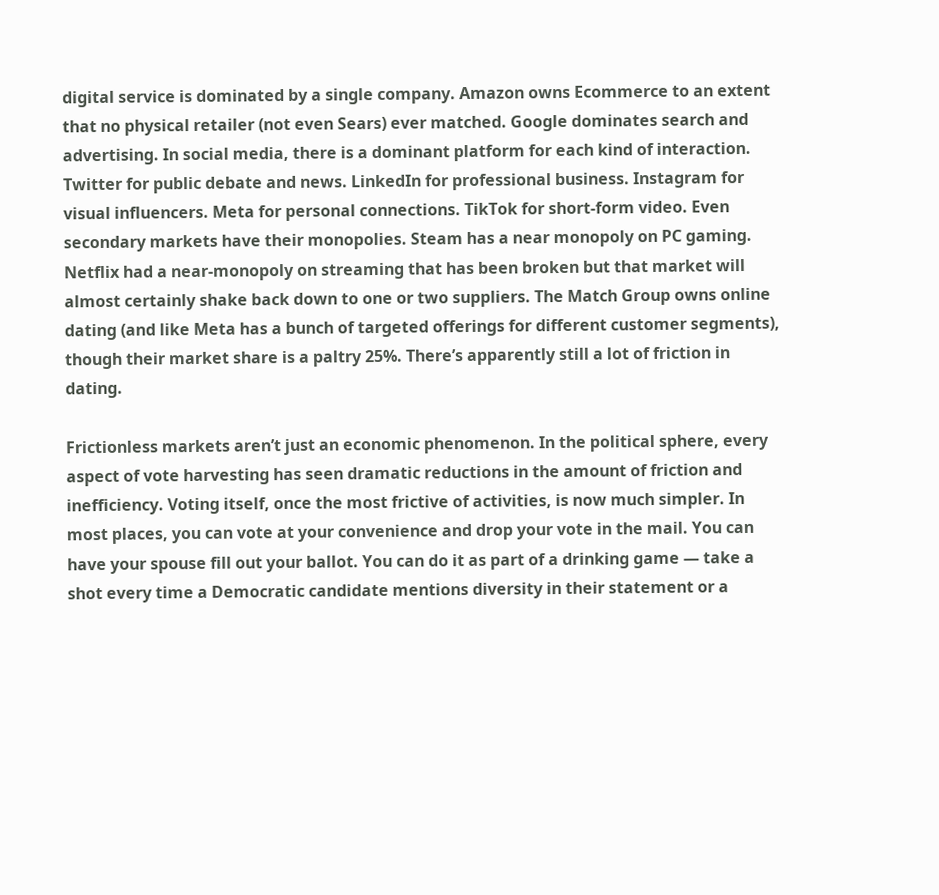digital service is dominated by a single company. Amazon owns Ecommerce to an extent that no physical retailer (not even Sears) ever matched. Google dominates search and advertising. In social media, there is a dominant platform for each kind of interaction. Twitter for public debate and news. LinkedIn for professional business. Instagram for visual influencers. Meta for personal connections. TikTok for short-form video. Even secondary markets have their monopolies. Steam has a near monopoly on PC gaming. Netflix had a near-monopoly on streaming that has been broken but that market will almost certainly shake back down to one or two suppliers. The Match Group owns online dating (and like Meta has a bunch of targeted offerings for different customer segments), though their market share is a paltry 25%. There’s apparently still a lot of friction in dating.

Frictionless markets aren’t just an economic phenomenon. In the political sphere, every aspect of vote harvesting has seen dramatic reductions in the amount of friction and inefficiency. Voting itself, once the most frictive of activities, is now much simpler. In most places, you can vote at your convenience and drop your vote in the mail. You can have your spouse fill out your ballot. You can do it as part of a drinking game — take a shot every time a Democratic candidate mentions diversity in their statement or a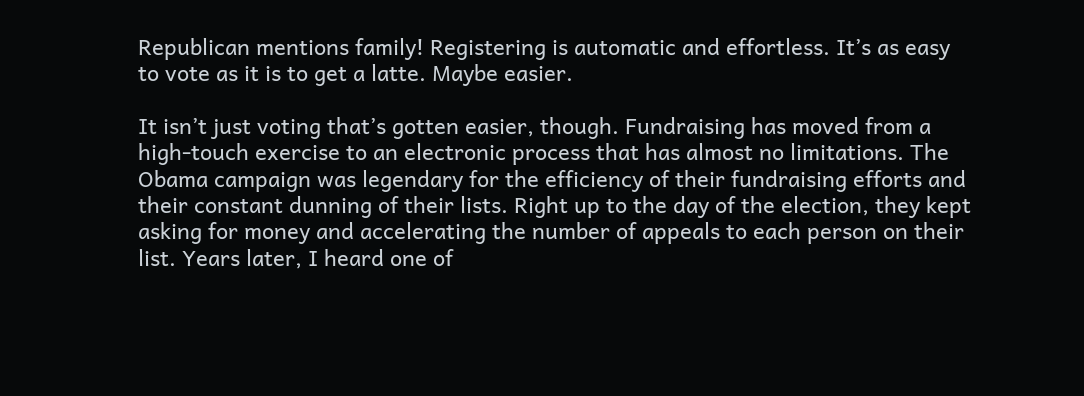Republican mentions family! Registering is automatic and effortless. It’s as easy to vote as it is to get a latte. Maybe easier.

It isn’t just voting that’s gotten easier, though. Fundraising has moved from a high-touch exercise to an electronic process that has almost no limitations. The Obama campaign was legendary for the efficiency of their fundraising efforts and their constant dunning of their lists. Right up to the day of the election, they kept asking for money and accelerating the number of appeals to each person on their list. Years later, I heard one of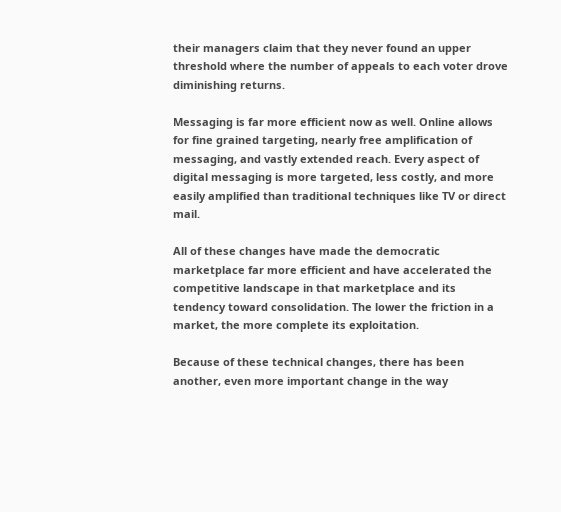their managers claim that they never found an upper threshold where the number of appeals to each voter drove diminishing returns.

Messaging is far more efficient now as well. Online allows for fine grained targeting, nearly free amplification of messaging, and vastly extended reach. Every aspect of digital messaging is more targeted, less costly, and more easily amplified than traditional techniques like TV or direct mail.

All of these changes have made the democratic marketplace far more efficient and have accelerated the competitive landscape in that marketplace and its tendency toward consolidation. The lower the friction in a market, the more complete its exploitation.

Because of these technical changes, there has been another, even more important change in the way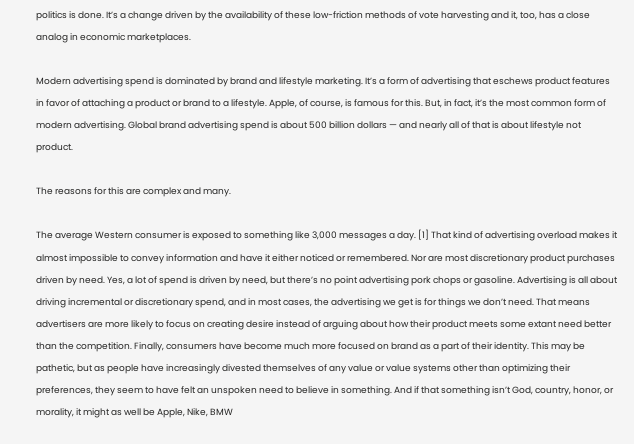politics is done. It’s a change driven by the availability of these low-friction methods of vote harvesting and it, too, has a close analog in economic marketplaces.

Modern advertising spend is dominated by brand and lifestyle marketing. It’s a form of advertising that eschews product features in favor of attaching a product or brand to a lifestyle. Apple, of course, is famous for this. But, in fact, it’s the most common form of modern advertising. Global brand advertising spend is about 500 billion dollars — and nearly all of that is about lifestyle not product.

The reasons for this are complex and many.

The average Western consumer is exposed to something like 3,000 messages a day. [1] That kind of advertising overload makes it almost impossible to convey information and have it either noticed or remembered. Nor are most discretionary product purchases driven by need. Yes, a lot of spend is driven by need, but there’s no point advertising pork chops or gasoline. Advertising is all about driving incremental or discretionary spend, and in most cases, the advertising we get is for things we don’t need. That means advertisers are more likely to focus on creating desire instead of arguing about how their product meets some extant need better than the competition. Finally, consumers have become much more focused on brand as a part of their identity. This may be pathetic, but as people have increasingly divested themselves of any value or value systems other than optimizing their preferences, they seem to have felt an unspoken need to believe in something. And if that something isn’t God, country, honor, or morality, it might as well be Apple, Nike, BMW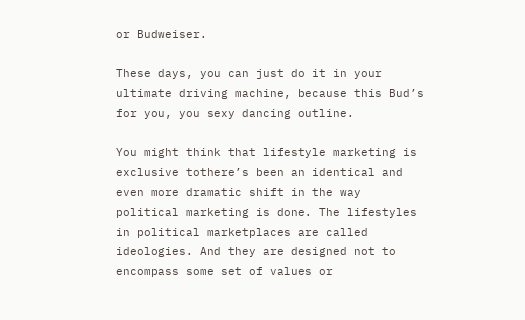or Budweiser.

These days, you can just do it in your ultimate driving machine, because this Bud’s for you, you sexy dancing outline.

You might think that lifestyle marketing is exclusive tothere’s been an identical and even more dramatic shift in the way political marketing is done. The lifestyles in political marketplaces are called ideologies. And they are designed not to encompass some set of values or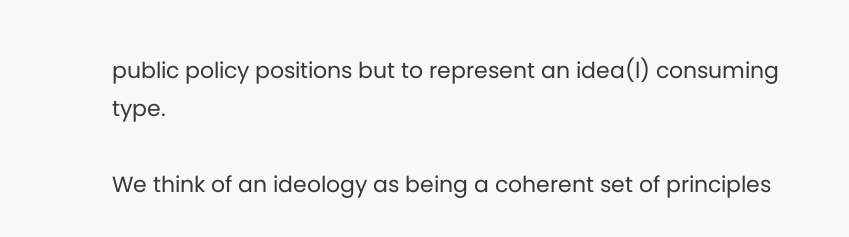public policy positions but to represent an idea(l) consuming type.

We think of an ideology as being a coherent set of principles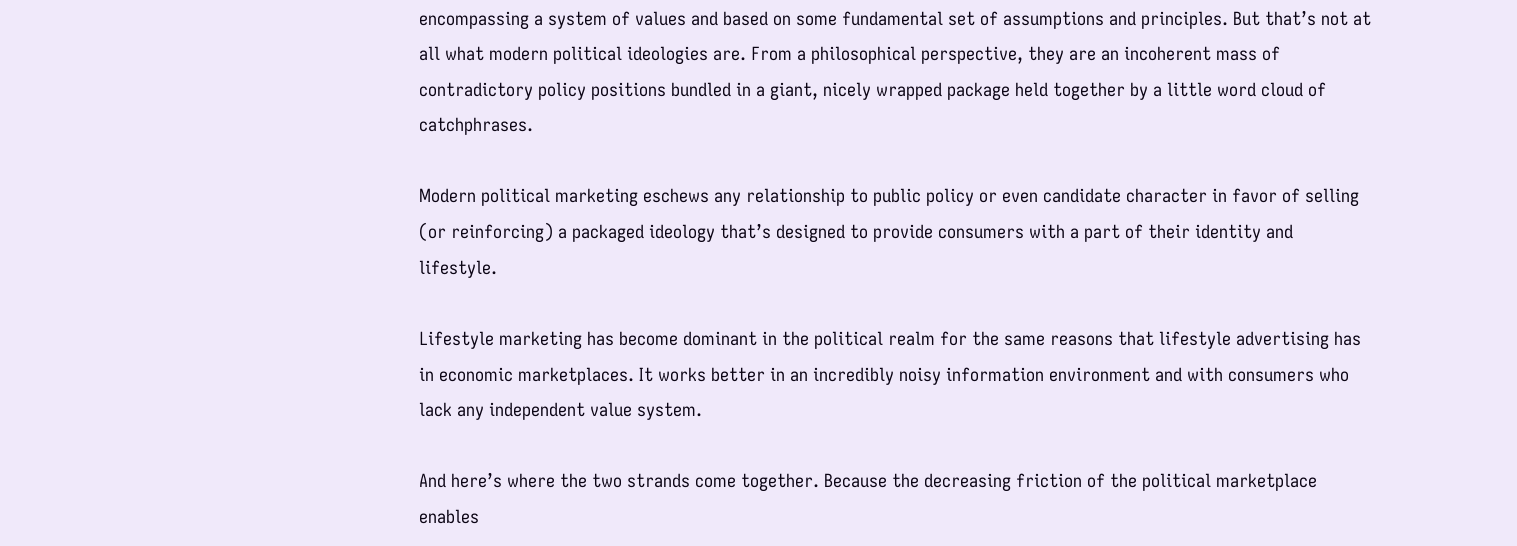encompassing a system of values and based on some fundamental set of assumptions and principles. But that’s not at all what modern political ideologies are. From a philosophical perspective, they are an incoherent mass of contradictory policy positions bundled in a giant, nicely wrapped package held together by a little word cloud of catchphrases.

Modern political marketing eschews any relationship to public policy or even candidate character in favor of selling (or reinforcing) a packaged ideology that’s designed to provide consumers with a part of their identity and lifestyle.

Lifestyle marketing has become dominant in the political realm for the same reasons that lifestyle advertising has in economic marketplaces. It works better in an incredibly noisy information environment and with consumers who lack any independent value system.

And here’s where the two strands come together. Because the decreasing friction of the political marketplace enables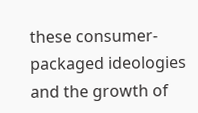these consumer-packaged ideologies and the growth of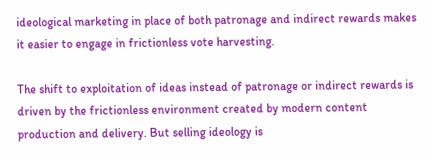ideological marketing in place of both patronage and indirect rewards makes it easier to engage in frictionless vote harvesting.

The shift to exploitation of ideas instead of patronage or indirect rewards is driven by the frictionless environment created by modern content production and delivery. But selling ideology is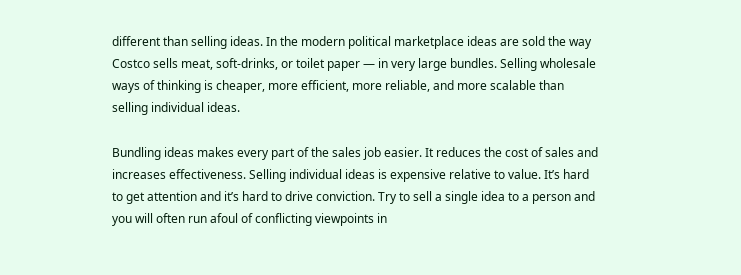different than selling ideas. In the modern political marketplace ideas are sold the way Costco sells meat, soft-drinks, or toilet paper — in very large bundles. Selling wholesale ways of thinking is cheaper, more efficient, more reliable, and more scalable than selling individual ideas.

Bundling ideas makes every part of the sales job easier. It reduces the cost of sales and increases effectiveness. Selling individual ideas is expensive relative to value. It’s hard to get attention and it’s hard to drive conviction. Try to sell a single idea to a person and you will often run afoul of conflicting viewpoints in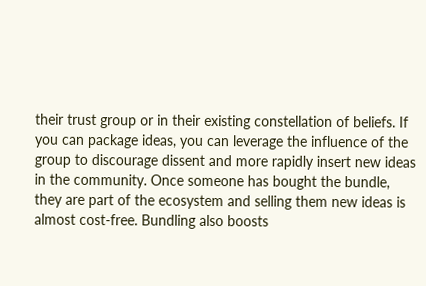their trust group or in their existing constellation of beliefs. If you can package ideas, you can leverage the influence of the group to discourage dissent and more rapidly insert new ideas in the community. Once someone has bought the bundle, they are part of the ecosystem and selling them new ideas is almost cost-free. Bundling also boosts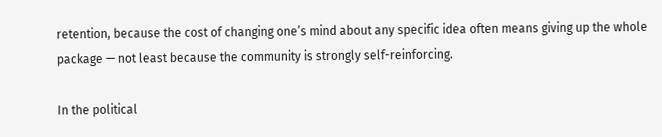retention, because the cost of changing one’s mind about any specific idea often means giving up the whole package — not least because the community is strongly self-reinforcing.

In the political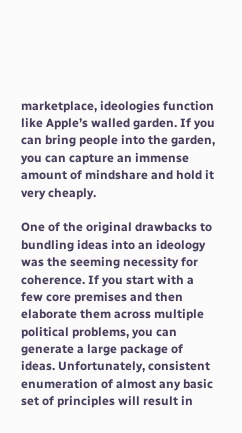marketplace, ideologies function like Apple’s walled garden. If you can bring people into the garden, you can capture an immense amount of mindshare and hold it very cheaply.

One of the original drawbacks to bundling ideas into an ideology was the seeming necessity for coherence. If you start with a few core premises and then elaborate them across multiple political problems, you can generate a large package of ideas. Unfortunately, consistent enumeration of almost any basic set of principles will result in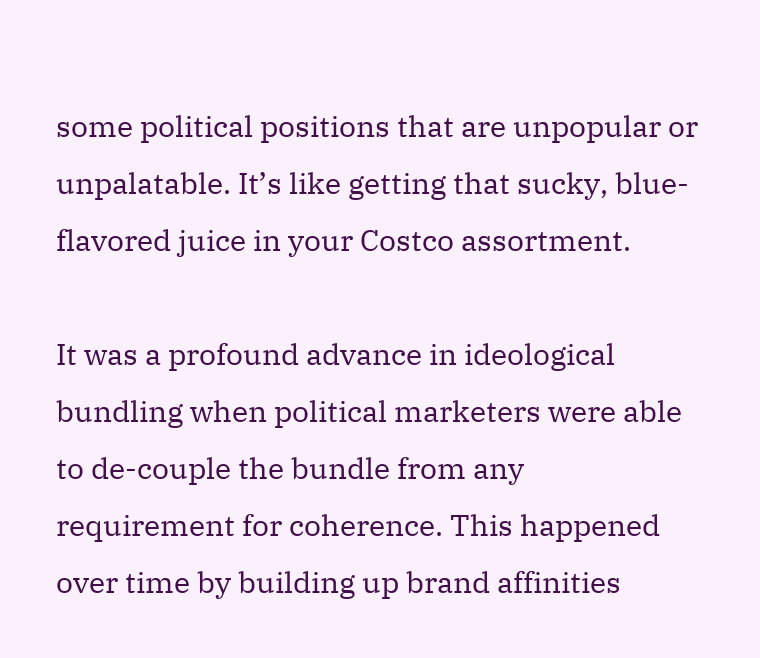some political positions that are unpopular or unpalatable. It’s like getting that sucky, blue-flavored juice in your Costco assortment.

It was a profound advance in ideological bundling when political marketers were able to de-couple the bundle from any requirement for coherence. This happened over time by building up brand affinities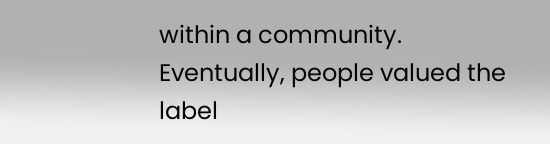within a community. Eventually, people valued the label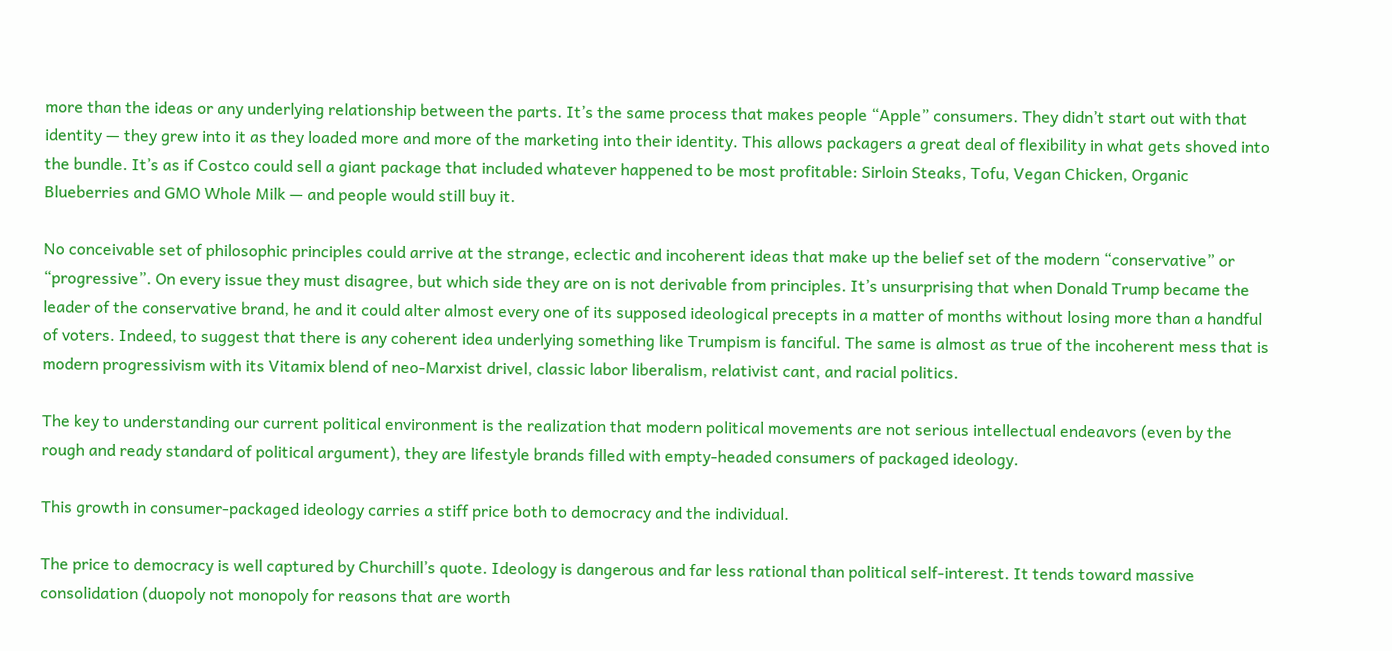more than the ideas or any underlying relationship between the parts. It’s the same process that makes people “Apple” consumers. They didn’t start out with that identity — they grew into it as they loaded more and more of the marketing into their identity. This allows packagers a great deal of flexibility in what gets shoved into the bundle. It’s as if Costco could sell a giant package that included whatever happened to be most profitable: Sirloin Steaks, Tofu, Vegan Chicken, Organic Blueberries and GMO Whole Milk — and people would still buy it.

No conceivable set of philosophic principles could arrive at the strange, eclectic and incoherent ideas that make up the belief set of the modern “conservative” or “progressive”. On every issue they must disagree, but which side they are on is not derivable from principles. It’s unsurprising that when Donald Trump became the leader of the conservative brand, he and it could alter almost every one of its supposed ideological precepts in a matter of months without losing more than a handful of voters. Indeed, to suggest that there is any coherent idea underlying something like Trumpism is fanciful. The same is almost as true of the incoherent mess that is modern progressivism with its Vitamix blend of neo-Marxist drivel, classic labor liberalism, relativist cant, and racial politics.

The key to understanding our current political environment is the realization that modern political movements are not serious intellectual endeavors (even by the rough and ready standard of political argument), they are lifestyle brands filled with empty-headed consumers of packaged ideology.

This growth in consumer-packaged ideology carries a stiff price both to democracy and the individual.

The price to democracy is well captured by Churchill’s quote. Ideology is dangerous and far less rational than political self-interest. It tends toward massive consolidation (duopoly not monopoly for reasons that are worth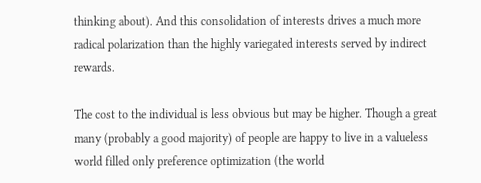thinking about). And this consolidation of interests drives a much more radical polarization than the highly variegated interests served by indirect rewards.

The cost to the individual is less obvious but may be higher. Though a great many (probably a good majority) of people are happy to live in a valueless world filled only preference optimization (the world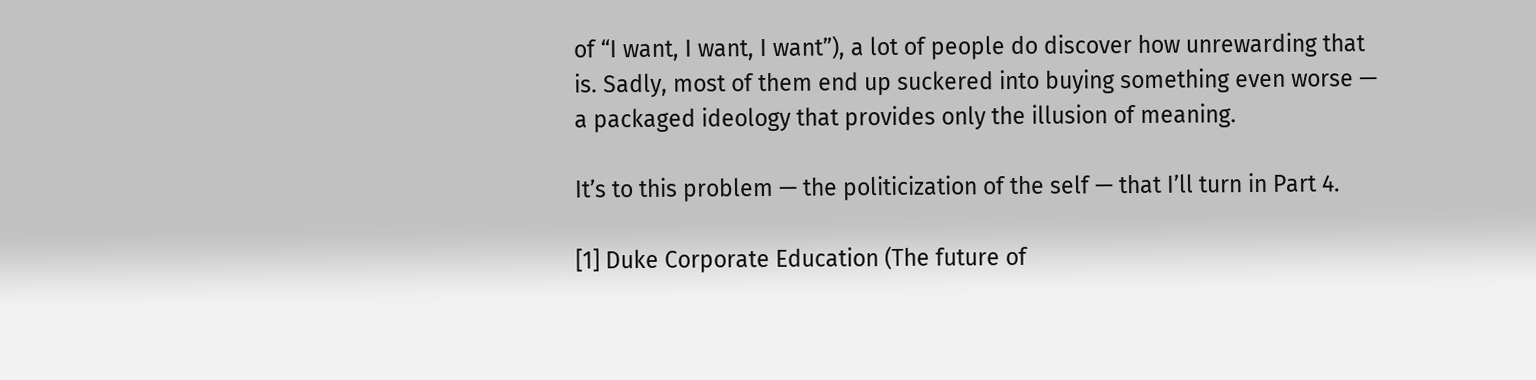of “I want, I want, I want”), a lot of people do discover how unrewarding that is. Sadly, most of them end up suckered into buying something even worse — a packaged ideology that provides only the illusion of meaning.

It’s to this problem — the politicization of the self — that I’ll turn in Part 4.

[1] Duke Corporate Education (The future of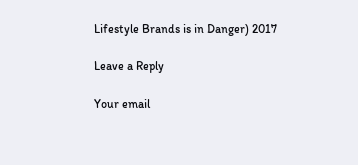Lifestyle Brands is in Danger) 2017

Leave a Reply

Your email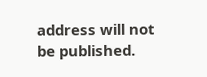address will not be published.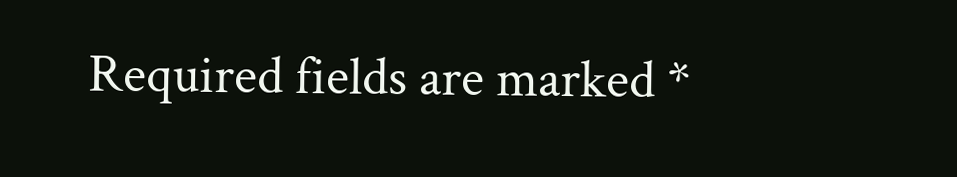Required fields are marked *